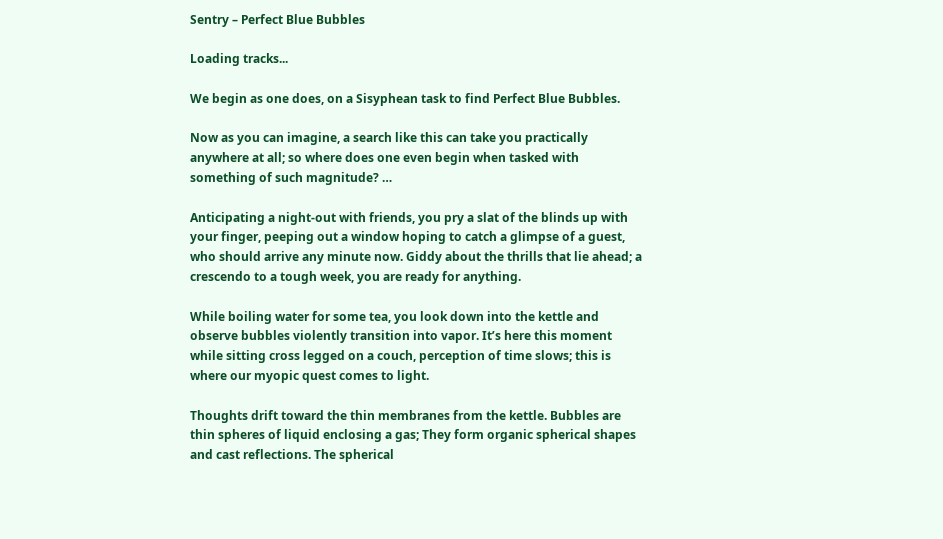Sentry – Perfect Blue Bubbles

Loading tracks...

We begin as one does, on a Sisyphean task to find Perfect Blue Bubbles.

Now as you can imagine, a search like this can take you practically anywhere at all; so where does one even begin when tasked with something of such magnitude? …

Anticipating a night-out with friends, you pry a slat of the blinds up with your finger, peeping out a window hoping to catch a glimpse of a guest, who should arrive any minute now. Giddy about the thrills that lie ahead; a crescendo to a tough week, you are ready for anything.

While boiling water for some tea, you look down into the kettle and observe bubbles violently transition into vapor. It’s here this moment while sitting cross legged on a couch, perception of time slows; this is where our myopic quest comes to light.

Thoughts drift toward the thin membranes from the kettle. Bubbles are thin spheres of liquid enclosing a gas; They form organic spherical shapes and cast reflections. The spherical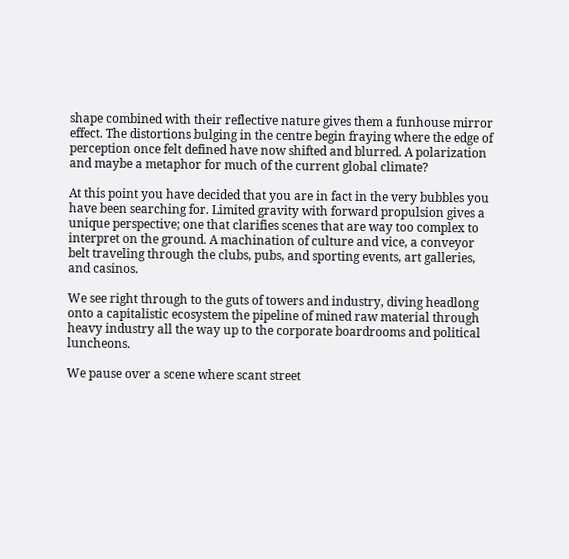shape combined with their reflective nature gives them a funhouse mirror effect. The distortions bulging in the centre begin fraying where the edge of perception once felt defined have now shifted and blurred. A polarization and maybe a metaphor for much of the current global climate?

At this point you have decided that you are in fact in the very bubbles you have been searching for. Limited gravity with forward propulsion gives a unique perspective; one that clarifies scenes that are way too complex to interpret on the ground. A machination of culture and vice, a conveyor belt traveling through the clubs, pubs, and sporting events, art galleries, and casinos.

We see right through to the guts of towers and industry, diving headlong onto a capitalistic ecosystem the pipeline of mined raw material through heavy industry all the way up to the corporate boardrooms and political luncheons.

We pause over a scene where scant street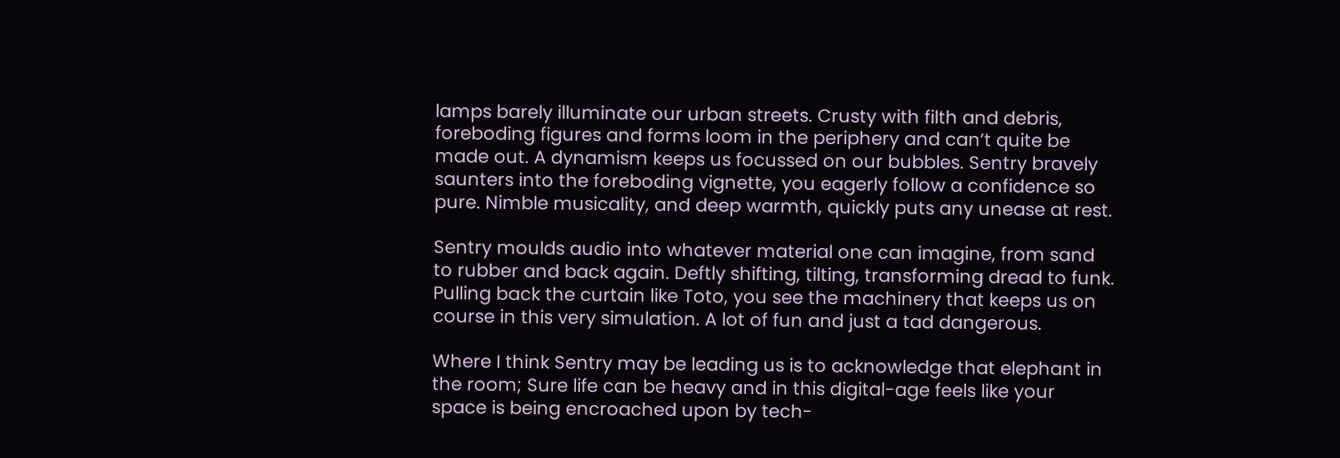lamps barely illuminate our urban streets. Crusty with filth and debris, foreboding figures and forms loom in the periphery and can’t quite be made out. A dynamism keeps us focussed on our bubbles. Sentry bravely saunters into the foreboding vignette, you eagerly follow a confidence so pure. Nimble musicality, and deep warmth, quickly puts any unease at rest.

Sentry moulds audio into whatever material one can imagine, from sand to rubber and back again. Deftly shifting, tilting, transforming dread to funk. Pulling back the curtain like Toto, you see the machinery that keeps us on course in this very simulation. A lot of fun and just a tad dangerous.

Where I think Sentry may be leading us is to acknowledge that elephant in the room; Sure life can be heavy and in this digital-age feels like your space is being encroached upon by tech-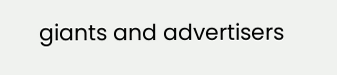giants and advertisers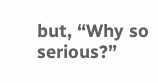but, “Why so serious?”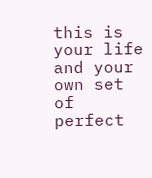this is your life and your own set of perfect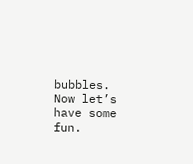bubbles. Now let’s have some fun.